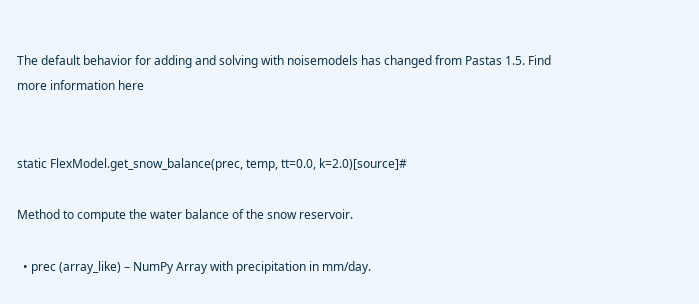The default behavior for adding and solving with noisemodels has changed from Pastas 1.5. Find more information here


static FlexModel.get_snow_balance(prec, temp, tt=0.0, k=2.0)[source]#

Method to compute the water balance of the snow reservoir.

  • prec (array_like) – NumPy Array with precipitation in mm/day.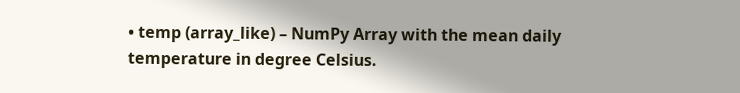• temp (array_like) – NumPy Array with the mean daily temperature in degree Celsius.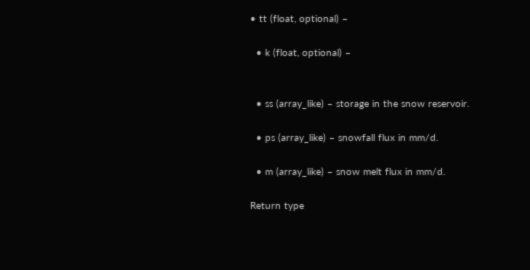• tt (float, optional) –

  • k (float, optional) –


  • ss (array_like) – storage in the snow reservoir.

  • ps (array_like) – snowfall flux in mm/d.

  • m (array_like) – snow melt flux in mm/d.

Return type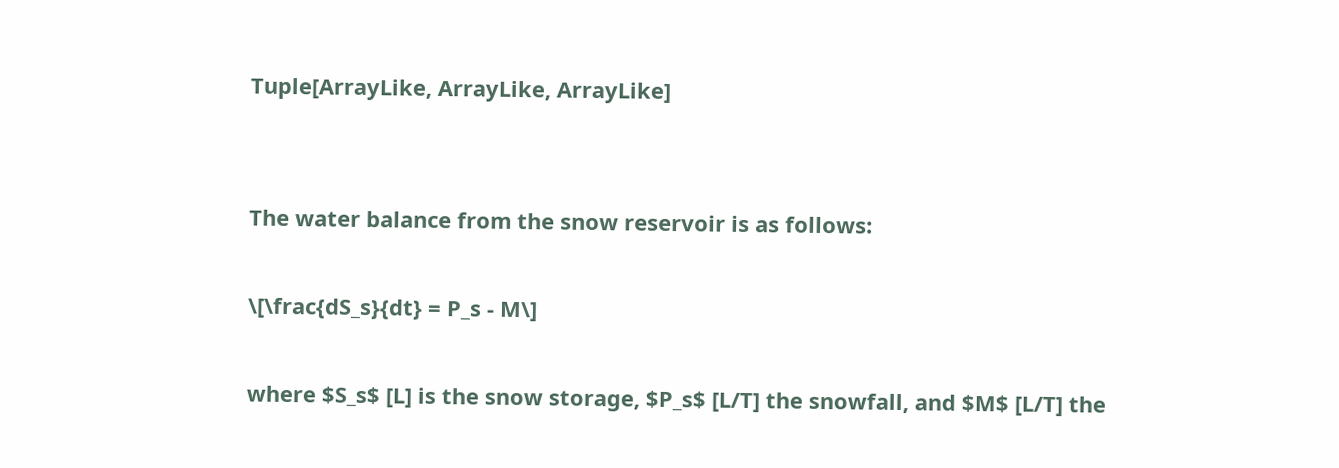Tuple[ArrayLike, ArrayLike, ArrayLike]


The water balance from the snow reservoir is as follows:

\[\frac{dS_s}{dt} = P_s - M\]

where $S_s$ [L] is the snow storage, $P_s$ [L/T] the snowfall, and $M$ [L/T] the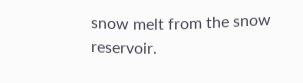snow melt from the snow reservoir.